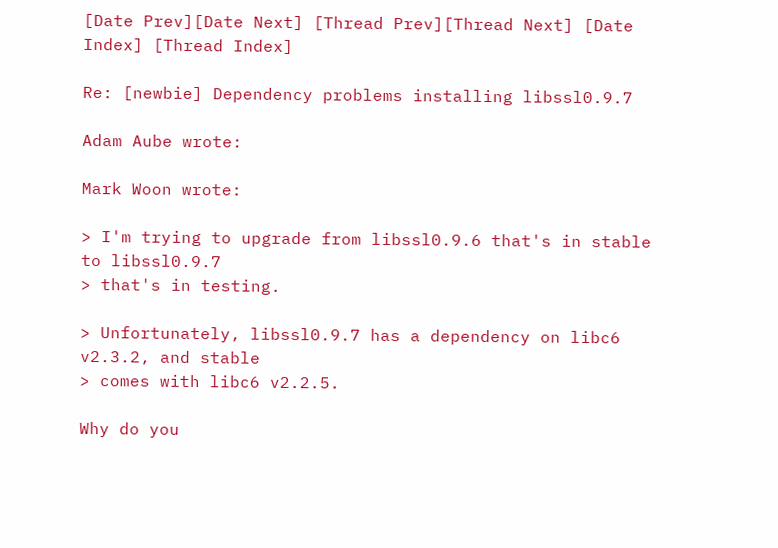[Date Prev][Date Next] [Thread Prev][Thread Next] [Date Index] [Thread Index]

Re: [newbie] Dependency problems installing libssl0.9.7

Adam Aube wrote:

Mark Woon wrote:

> I'm trying to upgrade from libssl0.9.6 that's in stable to libssl0.9.7
> that's in testing.

> Unfortunately, libssl0.9.7 has a dependency on libc6 v2.3.2, and stable
> comes with libc6 v2.2.5.

Why do you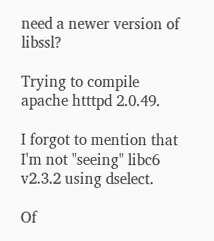need a newer version of libssl?

Trying to compile apache htttpd 2.0.49.

I forgot to mention that I'm not "seeing" libc6 v2.3.2 using dselect.

Of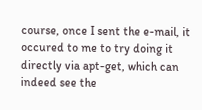course, once I sent the e-mail, it occured to me to try doing it directly via apt-get, which can indeed see the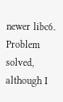newer libc6. Problem solved, although I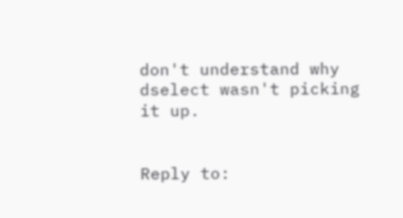don't understand why dselect wasn't picking it up.


Reply to: